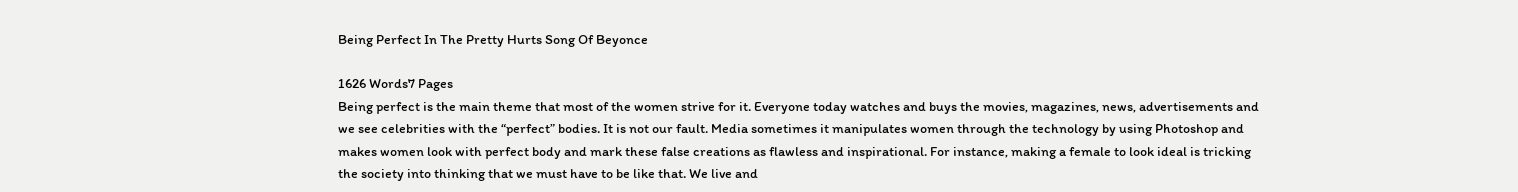Being Perfect In The Pretty Hurts Song Of Beyonce

1626 Words7 Pages
Being perfect is the main theme that most of the women strive for it. Everyone today watches and buys the movies, magazines, news, advertisements and we see celebrities with the “perfect” bodies. It is not our fault. Media sometimes it manipulates women through the technology by using Photoshop and makes women look with perfect body and mark these false creations as flawless and inspirational. For instance, making a female to look ideal is tricking the society into thinking that we must have to be like that. We live and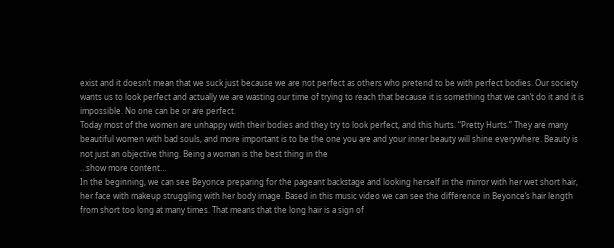exist and it doesn’t mean that we suck just because we are not perfect as others who pretend to be with perfect bodies. Our society wants us to look perfect and actually we are wasting our time of trying to reach that because it is something that we can’t do it and it is impossible. No one can be or are perfect.
Today most of the women are unhappy with their bodies and they try to look perfect, and this hurts. “Pretty Hurts.” They are many beautiful women with bad souls, and more important is to be the one you are and your inner beauty will shine everywhere. Beauty is not just an objective thing. Being a woman is the best thing in the
…show more content…
In the beginning, we can see Beyonce preparing for the pageant backstage and looking herself in the mirror with her wet short hair, her face with makeup struggling with her body image. Based in this music video we can see the difference in Beyonce’s hair length from short too long at many times. That means that the long hair is a sign of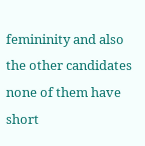femininity and also the other candidates none of them have short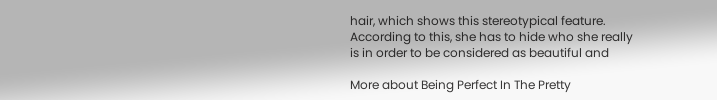hair, which shows this stereotypical feature. According to this, she has to hide who she really is in order to be considered as beautiful and

More about Being Perfect In The Pretty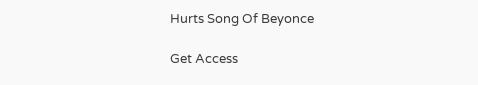Hurts Song Of Beyonce

Get Access